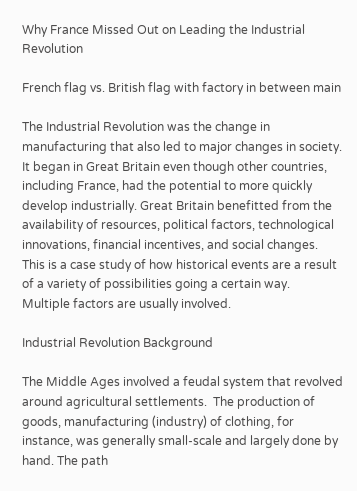Why France Missed Out on Leading the Industrial Revolution

French flag vs. British flag with factory in between main

The Industrial Revolution was the change in manufacturing that also led to major changes in society.  It began in Great Britain even though other countries, including France, had the potential to more quickly develop industrially. Great Britain benefitted from the availability of resources, political factors, technological innovations, financial incentives, and social changes.  This is a case study of how historical events are a result of a variety of possibilities going a certain way.  Multiple factors are usually involved.

Industrial Revolution Background

The Middle Ages involved a feudal system that revolved around agricultural settlements.  The production of goods, manufacturing (industry) of clothing, for instance, was generally small-scale and largely done by hand. The path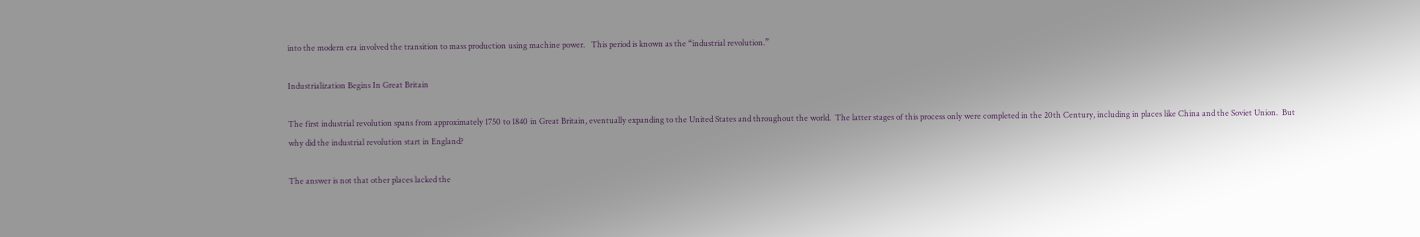into the modern era involved the transition to mass production using machine power.   This period is known as the “industrial revolution.”

Industrialization Begins In Great Britain

The first industrial revolution spans from approximately 1750 to 1840 in Great Britain, eventually expanding to the United States and throughout the world.  The latter stages of this process only were completed in the 20th Century, including in places like China and the Soviet Union.  But why did the industrial revolution start in England?

The answer is not that other places lacked the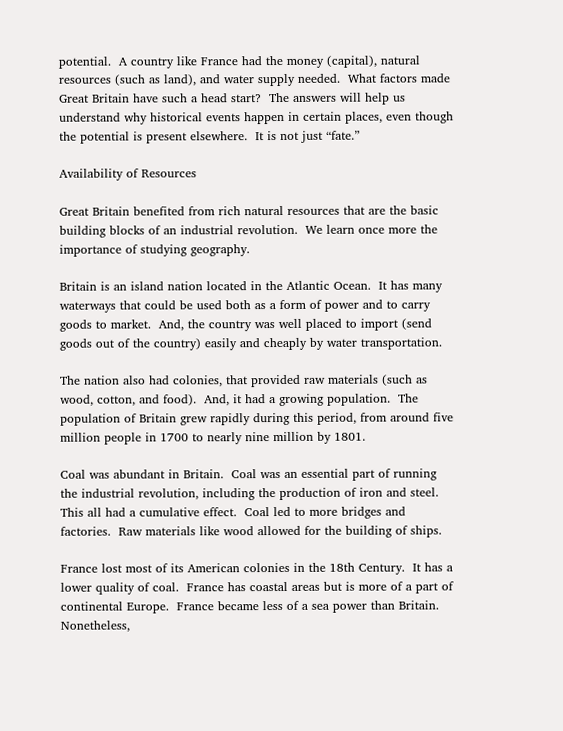potential.  A country like France had the money (capital), natural resources (such as land), and water supply needed.  What factors made Great Britain have such a head start?  The answers will help us understand why historical events happen in certain places, even though the potential is present elsewhere.  It is not just “fate.”

Availability of Resources

Great Britain benefited from rich natural resources that are the basic building blocks of an industrial revolution.  We learn once more the importance of studying geography.

Britain is an island nation located in the Atlantic Ocean.  It has many waterways that could be used both as a form of power and to carry goods to market.  And, the country was well placed to import (send goods out of the country) easily and cheaply by water transportation.

The nation also had colonies, that provided raw materials (such as wood, cotton, and food).  And, it had a growing population.  The population of Britain grew rapidly during this period, from around five million people in 1700 to nearly nine million by 1801.

Coal was abundant in Britain.  Coal was an essential part of running the industrial revolution, including the production of iron and steel.  This all had a cumulative effect.  Coal led to more bridges and factories.  Raw materials like wood allowed for the building of ships.

France lost most of its American colonies in the 18th Century.  It has a lower quality of coal.  France has coastal areas but is more of a part of continental Europe.  France became less of a sea power than Britain.  Nonetheless,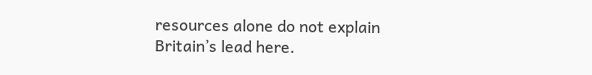resources alone do not explain Britain’s lead here.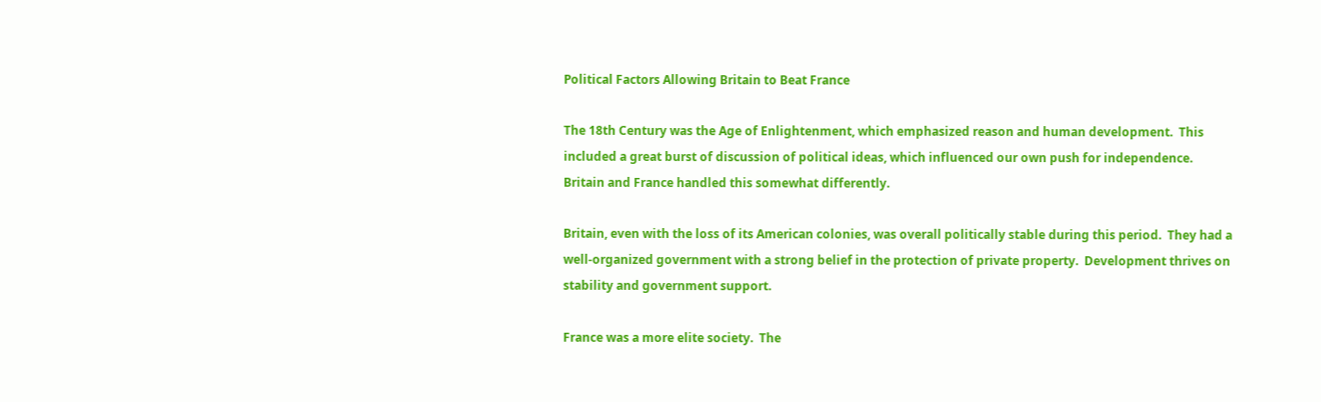Political Factors Allowing Britain to Beat France

The 18th Century was the Age of Enlightenment, which emphasized reason and human development.  This included a great burst of discussion of political ideas, which influenced our own push for independence.  Britain and France handled this somewhat differently.

Britain, even with the loss of its American colonies, was overall politically stable during this period.  They had a well-organized government with a strong belief in the protection of private property.  Development thrives on stability and government support.

France was a more elite society.  The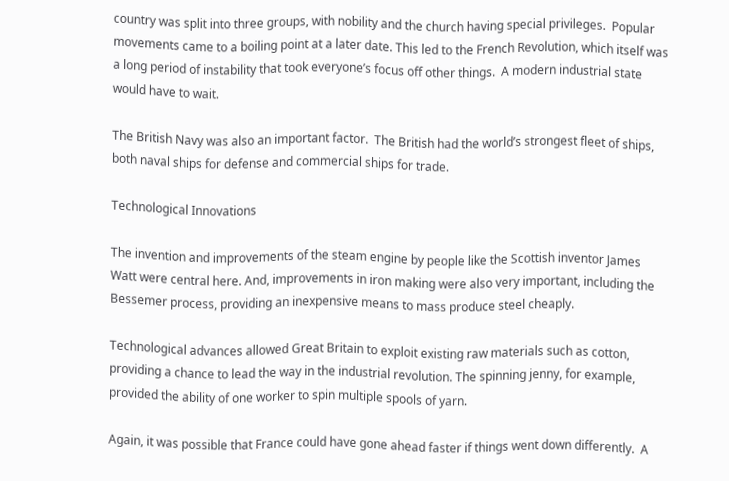country was split into three groups, with nobility and the church having special privileges.  Popular movements came to a boiling point at a later date. This led to the French Revolution, which itself was a long period of instability that took everyone’s focus off other things.  A modern industrial state would have to wait.

The British Navy was also an important factor.  The British had the world’s strongest fleet of ships, both naval ships for defense and commercial ships for trade.

Technological Innovations

The invention and improvements of the steam engine by people like the Scottish inventor James Watt were central here. And, improvements in iron making were also very important, including the Bessemer process, providing an inexpensive means to mass produce steel cheaply.

Technological advances allowed Great Britain to exploit existing raw materials such as cotton, providing a chance to lead the way in the industrial revolution. The spinning jenny, for example, provided the ability of one worker to spin multiple spools of yarn.

Again, it was possible that France could have gone ahead faster if things went down differently.  A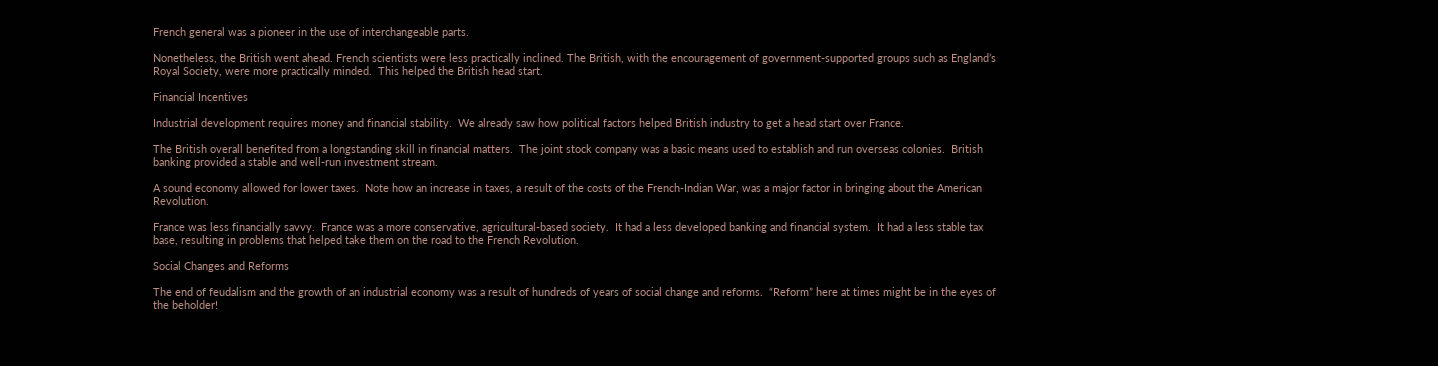French general was a pioneer in the use of interchangeable parts.

Nonetheless, the British went ahead. French scientists were less practically inclined. The British, with the encouragement of government-supported groups such as England’s Royal Society, were more practically minded.  This helped the British head start.

Financial Incentives

Industrial development requires money and financial stability.  We already saw how political factors helped British industry to get a head start over France.

The British overall benefited from a longstanding skill in financial matters.  The joint stock company was a basic means used to establish and run overseas colonies.  British banking provided a stable and well-run investment stream.

A sound economy allowed for lower taxes.  Note how an increase in taxes, a result of the costs of the French-Indian War, was a major factor in bringing about the American Revolution.

France was less financially savvy.  France was a more conservative, agricultural-based society.  It had a less developed banking and financial system.  It had a less stable tax base, resulting in problems that helped take them on the road to the French Revolution.

Social Changes and Reforms

The end of feudalism and the growth of an industrial economy was a result of hundreds of years of social change and reforms.  “Reform” here at times might be in the eyes of the beholder!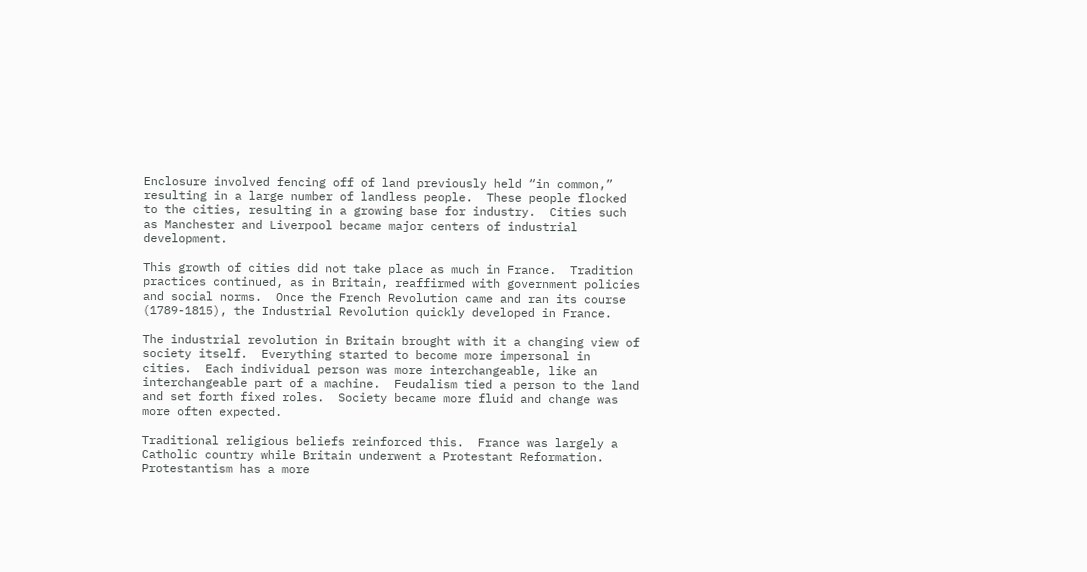Enclosure involved fencing off of land previously held “in common,” resulting in a large number of landless people.  These people flocked to the cities, resulting in a growing base for industry.  Cities such as Manchester and Liverpool became major centers of industrial development.

This growth of cities did not take place as much in France.  Tradition practices continued, as in Britain, reaffirmed with government policies and social norms.  Once the French Revolution came and ran its course (1789-1815), the Industrial Revolution quickly developed in France.

The industrial revolution in Britain brought with it a changing view of society itself.  Everything started to become more impersonal in cities.  Each individual person was more interchangeable, like an interchangeable part of a machine.  Feudalism tied a person to the land and set forth fixed roles.  Society became more fluid and change was more often expected.

Traditional religious beliefs reinforced this.  France was largely a Catholic country while Britain underwent a Protestant Reformation.  Protestantism has a more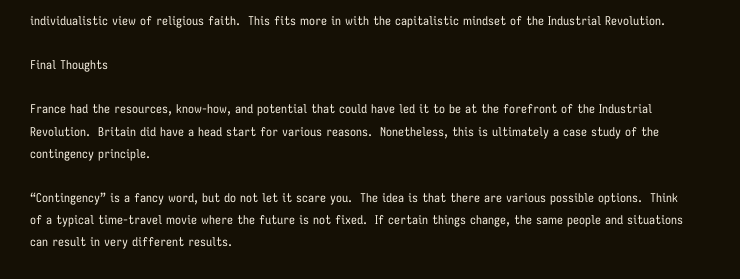individualistic view of religious faith.  This fits more in with the capitalistic mindset of the Industrial Revolution.

Final Thoughts

France had the resources, know-how, and potential that could have led it to be at the forefront of the Industrial Revolution.  Britain did have a head start for various reasons.  Nonetheless, this is ultimately a case study of the contingency principle.

“Contingency” is a fancy word, but do not let it scare you.  The idea is that there are various possible options.  Think of a typical time-travel movie where the future is not fixed.  If certain things change, the same people and situations can result in very different results.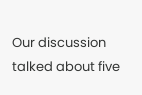Our discussion talked about five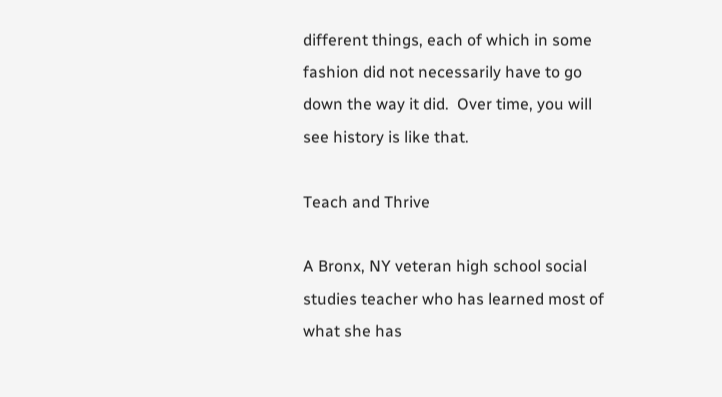different things, each of which in some fashion did not necessarily have to go down the way it did.  Over time, you will see history is like that.

Teach and Thrive

A Bronx, NY veteran high school social studies teacher who has learned most of what she has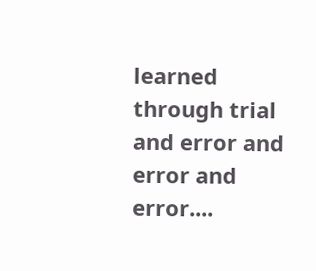learned through trial and error and error and error....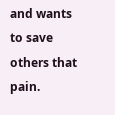and wants to save others that pain.